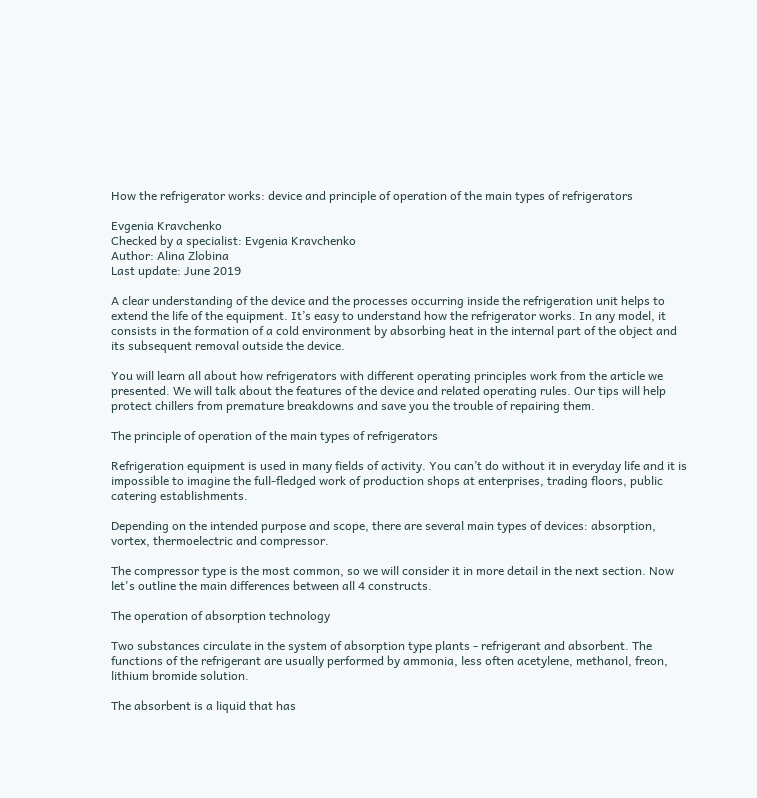How the refrigerator works: device and principle of operation of the main types of refrigerators

Evgenia Kravchenko
Checked by a specialist: Evgenia Kravchenko
Author: Alina Zlobina
Last update: June 2019

A clear understanding of the device and the processes occurring inside the refrigeration unit helps to extend the life of the equipment. It’s easy to understand how the refrigerator works. In any model, it consists in the formation of a cold environment by absorbing heat in the internal part of the object and its subsequent removal outside the device.

You will learn all about how refrigerators with different operating principles work from the article we presented. We will talk about the features of the device and related operating rules. Our tips will help protect chillers from premature breakdowns and save you the trouble of repairing them.

The principle of operation of the main types of refrigerators

Refrigeration equipment is used in many fields of activity. You can’t do without it in everyday life and it is impossible to imagine the full-fledged work of production shops at enterprises, trading floors, public catering establishments.

Depending on the intended purpose and scope, there are several main types of devices: absorption, vortex, thermoelectric and compressor.

The compressor type is the most common, so we will consider it in more detail in the next section. Now let's outline the main differences between all 4 constructs.

The operation of absorption technology

Two substances circulate in the system of absorption type plants - refrigerant and absorbent. The functions of the refrigerant are usually performed by ammonia, less often acetylene, methanol, freon, lithium bromide solution.

The absorbent is a liquid that has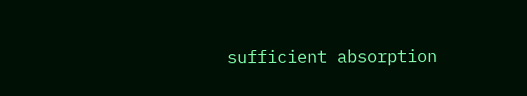sufficient absorption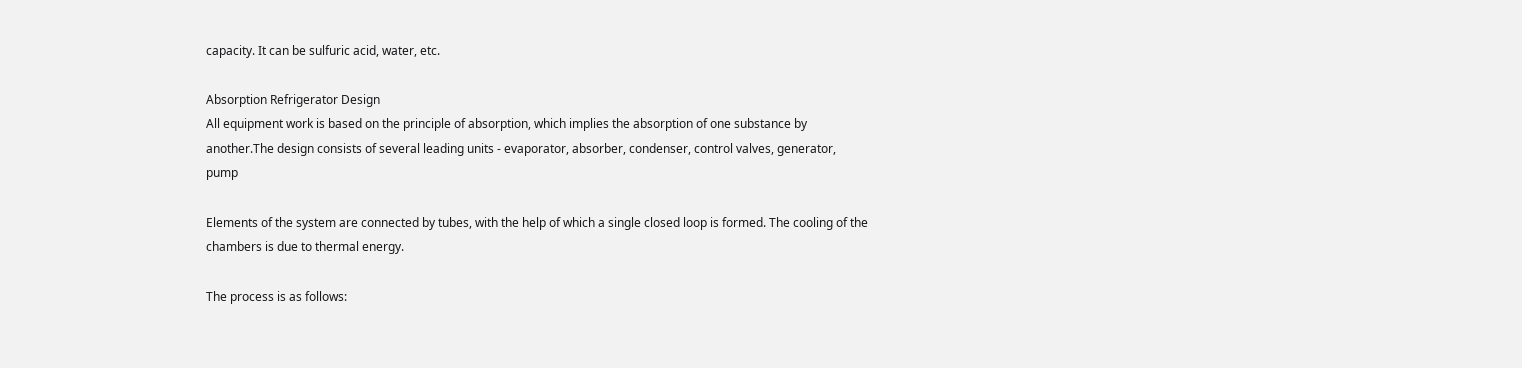capacity. It can be sulfuric acid, water, etc.

Absorption Refrigerator Design
All equipment work is based on the principle of absorption, which implies the absorption of one substance by another.The design consists of several leading units - evaporator, absorber, condenser, control valves, generator, pump

Elements of the system are connected by tubes, with the help of which a single closed loop is formed. The cooling of the chambers is due to thermal energy.

The process is as follows: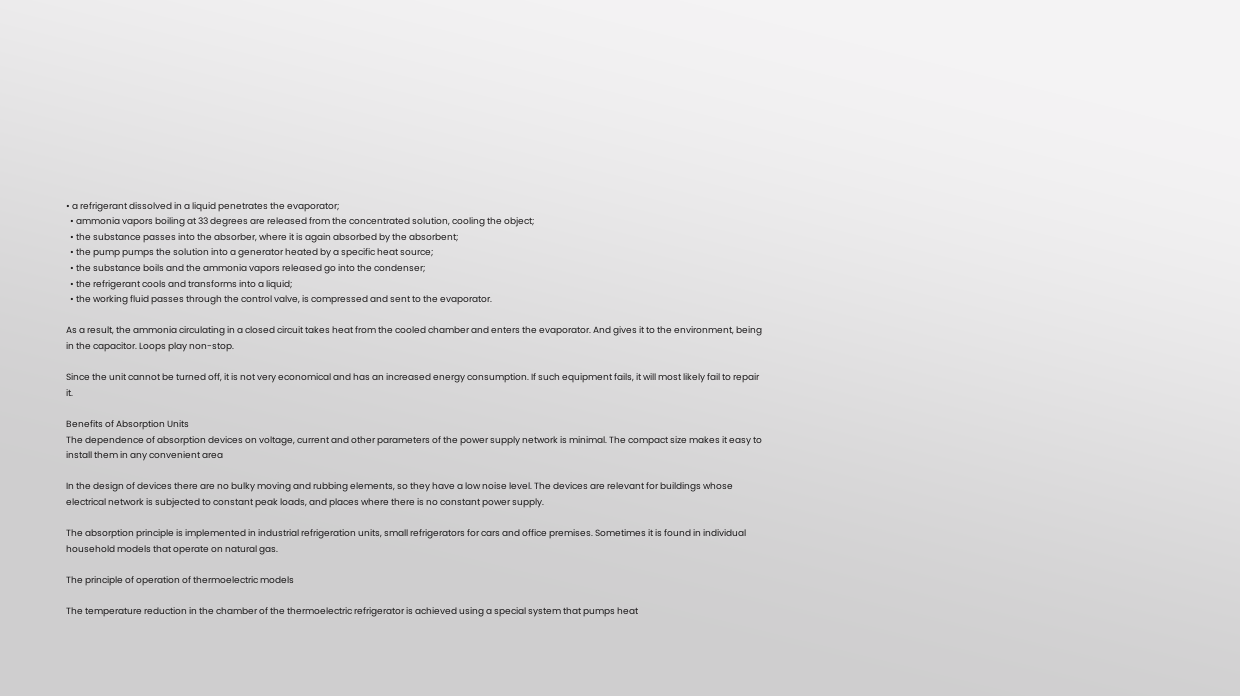• a refrigerant dissolved in a liquid penetrates the evaporator;
  • ammonia vapors boiling at 33 degrees are released from the concentrated solution, cooling the object;
  • the substance passes into the absorber, where it is again absorbed by the absorbent;
  • the pump pumps the solution into a generator heated by a specific heat source;
  • the substance boils and the ammonia vapors released go into the condenser;
  • the refrigerant cools and transforms into a liquid;
  • the working fluid passes through the control valve, is compressed and sent to the evaporator.

As a result, the ammonia circulating in a closed circuit takes heat from the cooled chamber and enters the evaporator. And gives it to the environment, being in the capacitor. Loops play non-stop.

Since the unit cannot be turned off, it is not very economical and has an increased energy consumption. If such equipment fails, it will most likely fail to repair it.

Benefits of Absorption Units
The dependence of absorption devices on voltage, current and other parameters of the power supply network is minimal. The compact size makes it easy to install them in any convenient area

In the design of devices there are no bulky moving and rubbing elements, so they have a low noise level. The devices are relevant for buildings whose electrical network is subjected to constant peak loads, and places where there is no constant power supply.

The absorption principle is implemented in industrial refrigeration units, small refrigerators for cars and office premises. Sometimes it is found in individual household models that operate on natural gas.

The principle of operation of thermoelectric models

The temperature reduction in the chamber of the thermoelectric refrigerator is achieved using a special system that pumps heat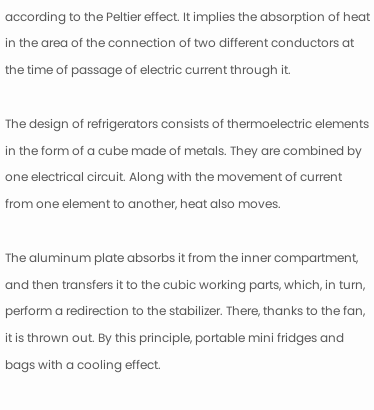according to the Peltier effect. It implies the absorption of heat in the area of the connection of two different conductors at the time of passage of electric current through it.

The design of refrigerators consists of thermoelectric elements in the form of a cube made of metals. They are combined by one electrical circuit. Along with the movement of current from one element to another, heat also moves.

The aluminum plate absorbs it from the inner compartment, and then transfers it to the cubic working parts, which, in turn, perform a redirection to the stabilizer. There, thanks to the fan, it is thrown out. By this principle, portable mini fridges and bags with a cooling effect.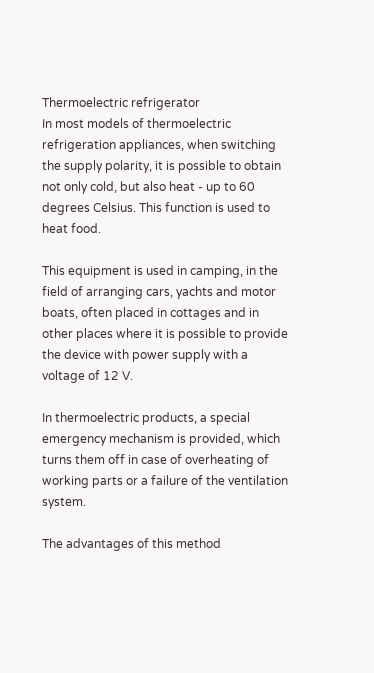Thermoelectric refrigerator
In most models of thermoelectric refrigeration appliances, when switching the supply polarity, it is possible to obtain not only cold, but also heat - up to 60 degrees Celsius. This function is used to heat food.

This equipment is used in camping, in the field of arranging cars, yachts and motor boats, often placed in cottages and in other places where it is possible to provide the device with power supply with a voltage of 12 V.

In thermoelectric products, a special emergency mechanism is provided, which turns them off in case of overheating of working parts or a failure of the ventilation system.

The advantages of this method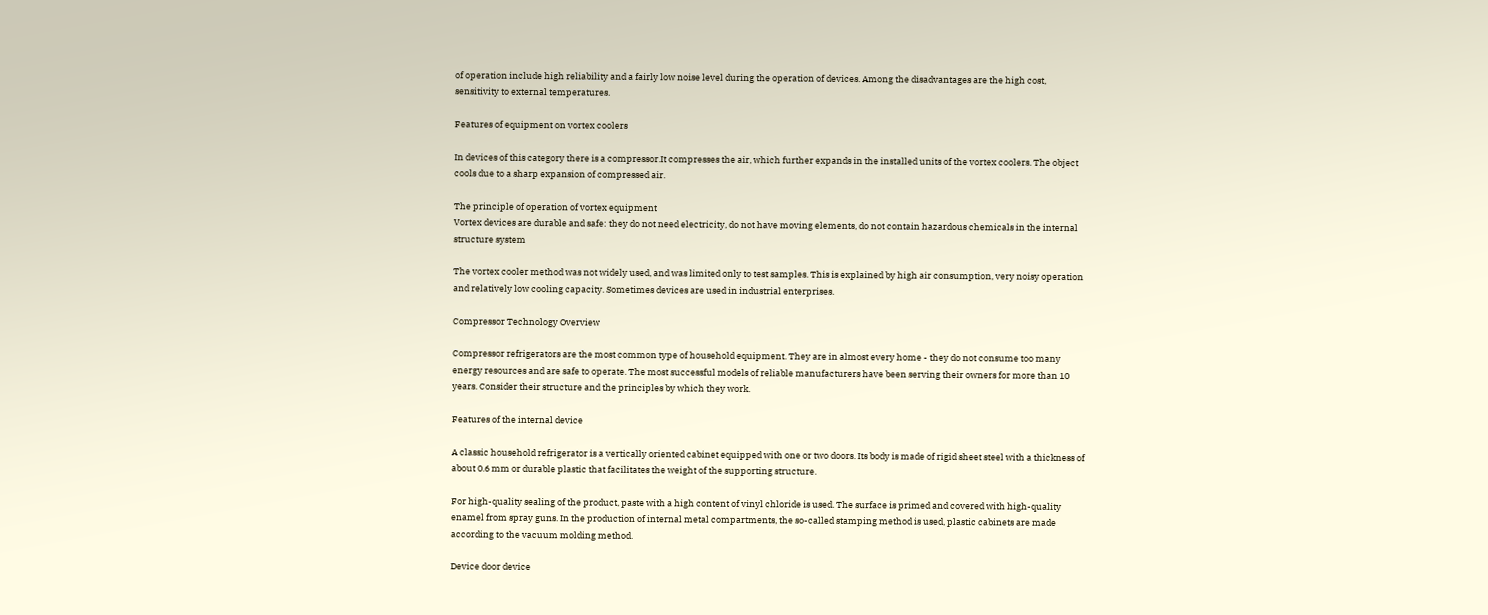of operation include high reliability and a fairly low noise level during the operation of devices. Among the disadvantages are the high cost, sensitivity to external temperatures.

Features of equipment on vortex coolers

In devices of this category there is a compressor.It compresses the air, which further expands in the installed units of the vortex coolers. The object cools due to a sharp expansion of compressed air.

The principle of operation of vortex equipment
Vortex devices are durable and safe: they do not need electricity, do not have moving elements, do not contain hazardous chemicals in the internal structure system

The vortex cooler method was not widely used, and was limited only to test samples. This is explained by high air consumption, very noisy operation and relatively low cooling capacity. Sometimes devices are used in industrial enterprises.

Compressor Technology Overview

Compressor refrigerators are the most common type of household equipment. They are in almost every home - they do not consume too many energy resources and are safe to operate. The most successful models of reliable manufacturers have been serving their owners for more than 10 years. Consider their structure and the principles by which they work.

Features of the internal device

A classic household refrigerator is a vertically oriented cabinet equipped with one or two doors. Its body is made of rigid sheet steel with a thickness of about 0.6 mm or durable plastic that facilitates the weight of the supporting structure.

For high-quality sealing of the product, paste with a high content of vinyl chloride is used. The surface is primed and covered with high-quality enamel from spray guns. In the production of internal metal compartments, the so-called stamping method is used, plastic cabinets are made according to the vacuum molding method.

Device door device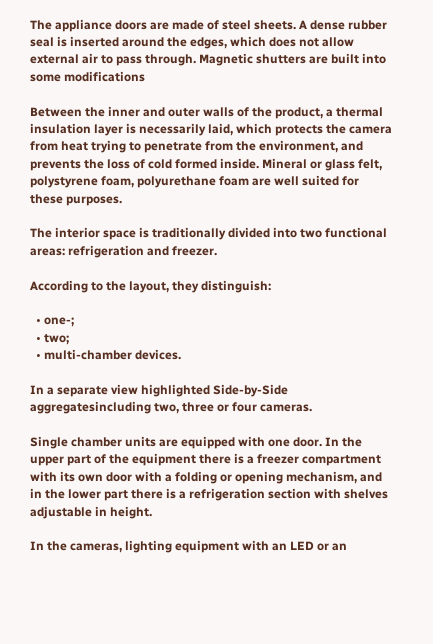The appliance doors are made of steel sheets. A dense rubber seal is inserted around the edges, which does not allow external air to pass through. Magnetic shutters are built into some modifications

Between the inner and outer walls of the product, a thermal insulation layer is necessarily laid, which protects the camera from heat trying to penetrate from the environment, and prevents the loss of cold formed inside. Mineral or glass felt, polystyrene foam, polyurethane foam are well suited for these purposes.

The interior space is traditionally divided into two functional areas: refrigeration and freezer.

According to the layout, they distinguish:

  • one-;
  • two;
  • multi-chamber devices.

In a separate view highlighted Side-by-Side aggregatesincluding two, three or four cameras.

Single chamber units are equipped with one door. In the upper part of the equipment there is a freezer compartment with its own door with a folding or opening mechanism, and in the lower part there is a refrigeration section with shelves adjustable in height.

In the cameras, lighting equipment with an LED or an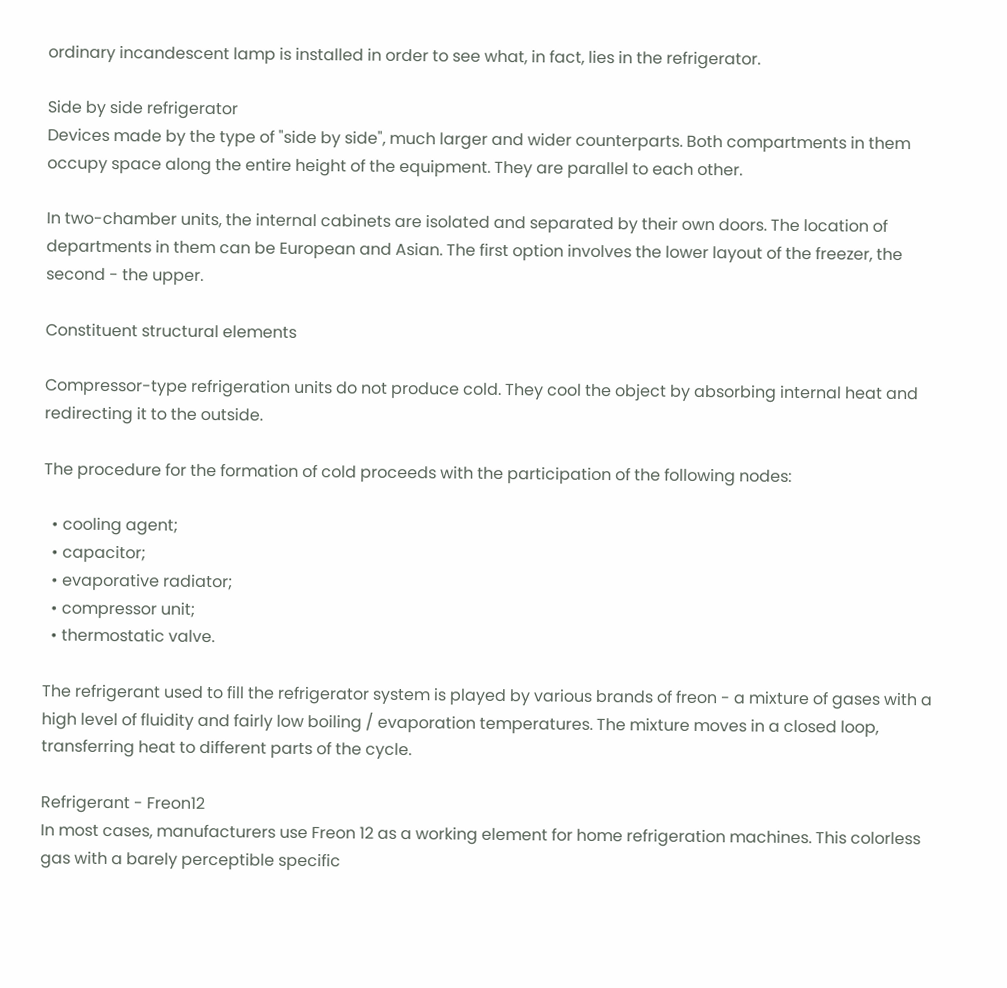ordinary incandescent lamp is installed in order to see what, in fact, lies in the refrigerator.

Side by side refrigerator
Devices made by the type of "side by side", much larger and wider counterparts. Both compartments in them occupy space along the entire height of the equipment. They are parallel to each other.

In two-chamber units, the internal cabinets are isolated and separated by their own doors. The location of departments in them can be European and Asian. The first option involves the lower layout of the freezer, the second - the upper.

Constituent structural elements

Compressor-type refrigeration units do not produce cold. They cool the object by absorbing internal heat and redirecting it to the outside.

The procedure for the formation of cold proceeds with the participation of the following nodes:

  • cooling agent;
  • capacitor;
  • evaporative radiator;
  • compressor unit;
  • thermostatic valve.

The refrigerant used to fill the refrigerator system is played by various brands of freon - a mixture of gases with a high level of fluidity and fairly low boiling / evaporation temperatures. The mixture moves in a closed loop, transferring heat to different parts of the cycle.

Refrigerant - Freon12
In most cases, manufacturers use Freon 12 as a working element for home refrigeration machines. This colorless gas with a barely perceptible specific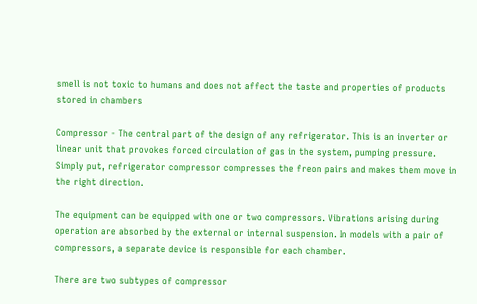smell is not toxic to humans and does not affect the taste and properties of products stored in chambers

Compressor - The central part of the design of any refrigerator. This is an inverter or linear unit that provokes forced circulation of gas in the system, pumping pressure. Simply put, refrigerator compressor compresses the freon pairs and makes them move in the right direction.

The equipment can be equipped with one or two compressors. Vibrations arising during operation are absorbed by the external or internal suspension. In models with a pair of compressors, a separate device is responsible for each chamber.

There are two subtypes of compressor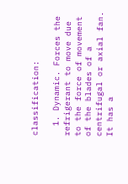classification:

  1. Dynamic. Forces the refrigerant to move due to the force of movement of the blades of a centrifugal or axial fan. It has a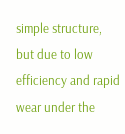simple structure, but due to low efficiency and rapid wear under the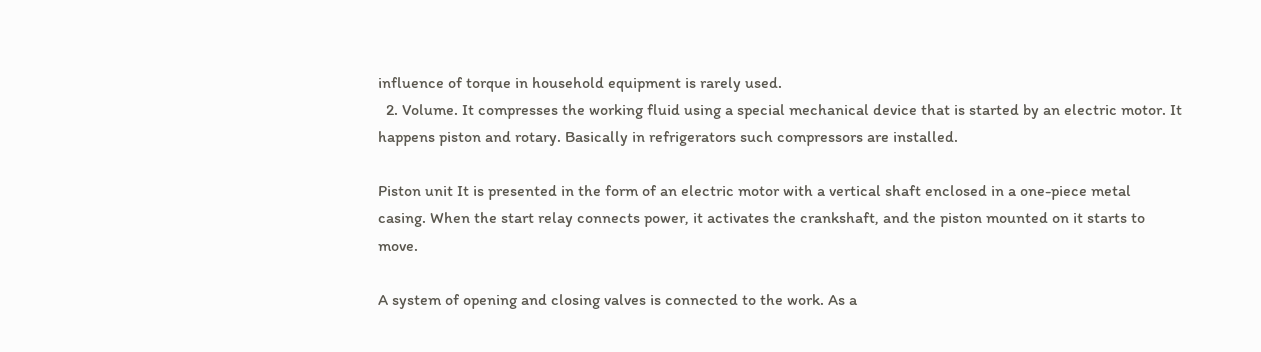influence of torque in household equipment is rarely used.
  2. Volume. It compresses the working fluid using a special mechanical device that is started by an electric motor. It happens piston and rotary. Basically in refrigerators such compressors are installed.

Piston unit It is presented in the form of an electric motor with a vertical shaft enclosed in a one-piece metal casing. When the start relay connects power, it activates the crankshaft, and the piston mounted on it starts to move.

A system of opening and closing valves is connected to the work. As a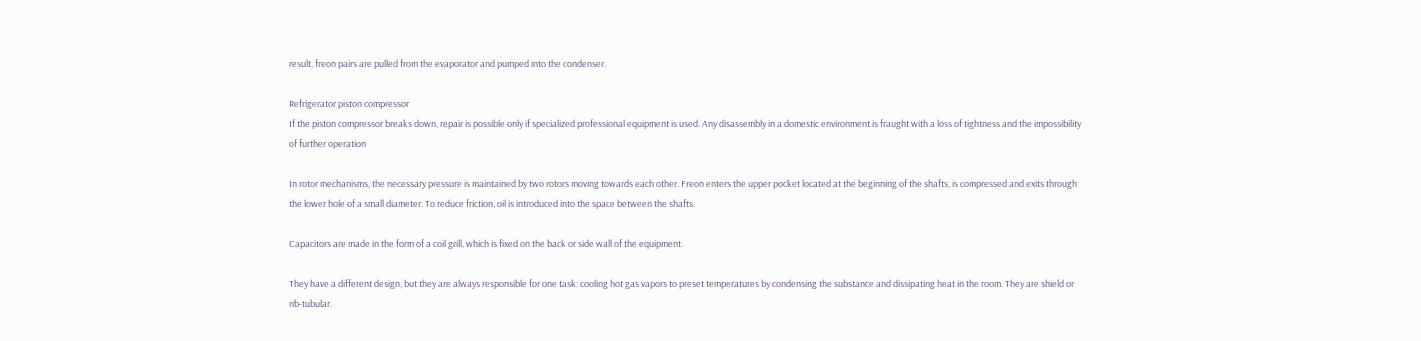result, freon pairs are pulled from the evaporator and pumped into the condenser.

Refrigerator piston compressor
If the piston compressor breaks down, repair is possible only if specialized professional equipment is used. Any disassembly in a domestic environment is fraught with a loss of tightness and the impossibility of further operation

In rotor mechanisms, the necessary pressure is maintained by two rotors moving towards each other. Freon enters the upper pocket located at the beginning of the shafts, is compressed and exits through the lower hole of a small diameter. To reduce friction, oil is introduced into the space between the shafts.

Capacitors are made in the form of a coil grill, which is fixed on the back or side wall of the equipment.

They have a different design, but they are always responsible for one task: cooling hot gas vapors to preset temperatures by condensing the substance and dissipating heat in the room. They are shield or rib-tubular.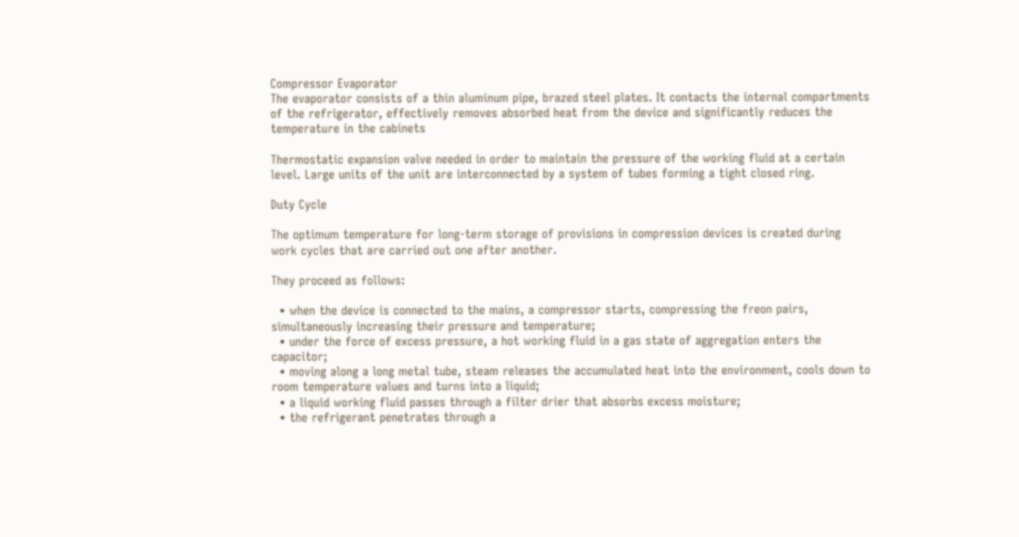Compressor Evaporator
The evaporator consists of a thin aluminum pipe, brazed steel plates. It contacts the internal compartments of the refrigerator, effectively removes absorbed heat from the device and significantly reduces the temperature in the cabinets

Thermostatic expansion valve needed in order to maintain the pressure of the working fluid at a certain level. Large units of the unit are interconnected by a system of tubes forming a tight closed ring.

Duty Cycle

The optimum temperature for long-term storage of provisions in compression devices is created during work cycles that are carried out one after another.

They proceed as follows:

  • when the device is connected to the mains, a compressor starts, compressing the freon pairs, simultaneously increasing their pressure and temperature;
  • under the force of excess pressure, a hot working fluid in a gas state of aggregation enters the capacitor;
  • moving along a long metal tube, steam releases the accumulated heat into the environment, cools down to room temperature values and turns into a liquid;
  • a liquid working fluid passes through a filter drier that absorbs excess moisture;
  • the refrigerant penetrates through a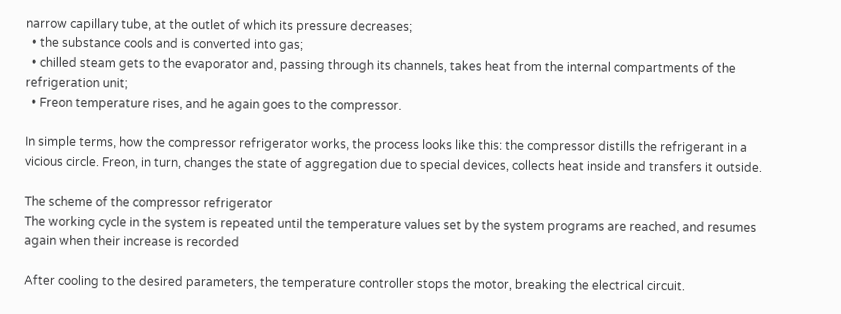narrow capillary tube, at the outlet of which its pressure decreases;
  • the substance cools and is converted into gas;
  • chilled steam gets to the evaporator and, passing through its channels, takes heat from the internal compartments of the refrigeration unit;
  • Freon temperature rises, and he again goes to the compressor.

In simple terms, how the compressor refrigerator works, the process looks like this: the compressor distills the refrigerant in a vicious circle. Freon, in turn, changes the state of aggregation due to special devices, collects heat inside and transfers it outside.

The scheme of the compressor refrigerator
The working cycle in the system is repeated until the temperature values set by the system programs are reached, and resumes again when their increase is recorded

After cooling to the desired parameters, the temperature controller stops the motor, breaking the electrical circuit.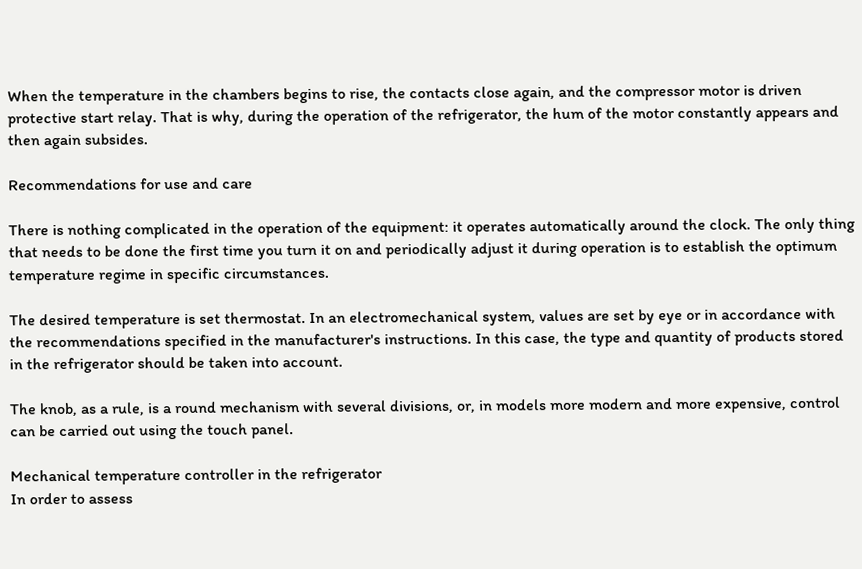When the temperature in the chambers begins to rise, the contacts close again, and the compressor motor is driven protective start relay. That is why, during the operation of the refrigerator, the hum of the motor constantly appears and then again subsides.

Recommendations for use and care

There is nothing complicated in the operation of the equipment: it operates automatically around the clock. The only thing that needs to be done the first time you turn it on and periodically adjust it during operation is to establish the optimum temperature regime in specific circumstances.

The desired temperature is set thermostat. In an electromechanical system, values are set by eye or in accordance with the recommendations specified in the manufacturer's instructions. In this case, the type and quantity of products stored in the refrigerator should be taken into account.

The knob, as a rule, is a round mechanism with several divisions, or, in models more modern and more expensive, control can be carried out using the touch panel.

Mechanical temperature controller in the refrigerator
In order to assess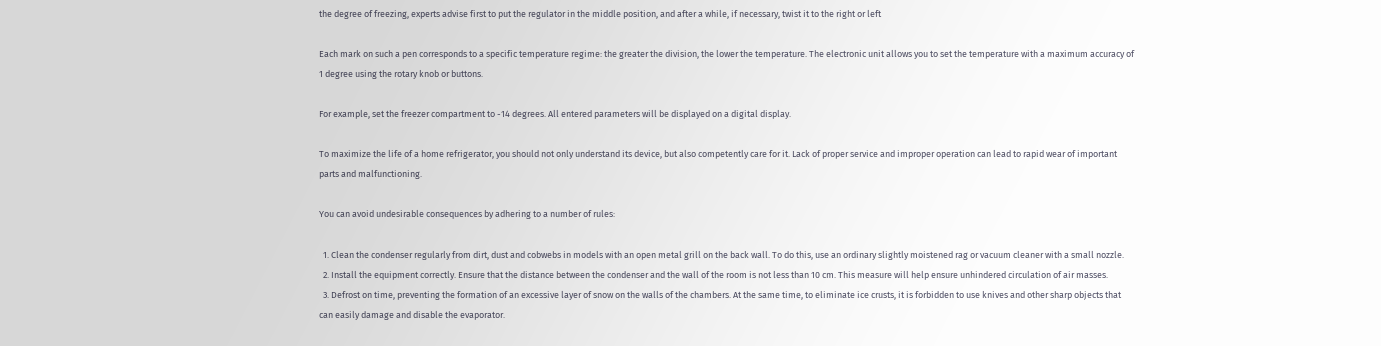the degree of freezing, experts advise first to put the regulator in the middle position, and after a while, if necessary, twist it to the right or left

Each mark on such a pen corresponds to a specific temperature regime: the greater the division, the lower the temperature. The electronic unit allows you to set the temperature with a maximum accuracy of 1 degree using the rotary knob or buttons.

For example, set the freezer compartment to -14 degrees. All entered parameters will be displayed on a digital display.

To maximize the life of a home refrigerator, you should not only understand its device, but also competently care for it. Lack of proper service and improper operation can lead to rapid wear of important parts and malfunctioning.

You can avoid undesirable consequences by adhering to a number of rules:

  1. Clean the condenser regularly from dirt, dust and cobwebs in models with an open metal grill on the back wall. To do this, use an ordinary slightly moistened rag or vacuum cleaner with a small nozzle.
  2. Install the equipment correctly. Ensure that the distance between the condenser and the wall of the room is not less than 10 cm. This measure will help ensure unhindered circulation of air masses.
  3. Defrost on time, preventing the formation of an excessive layer of snow on the walls of the chambers. At the same time, to eliminate ice crusts, it is forbidden to use knives and other sharp objects that can easily damage and disable the evaporator.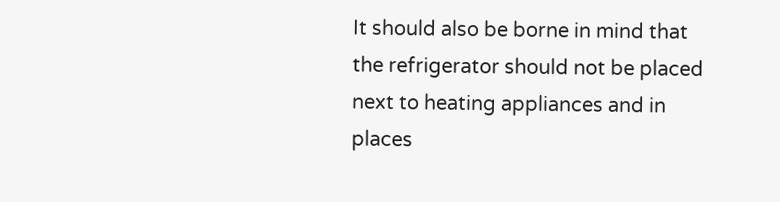It should also be borne in mind that the refrigerator should not be placed next to heating appliances and in places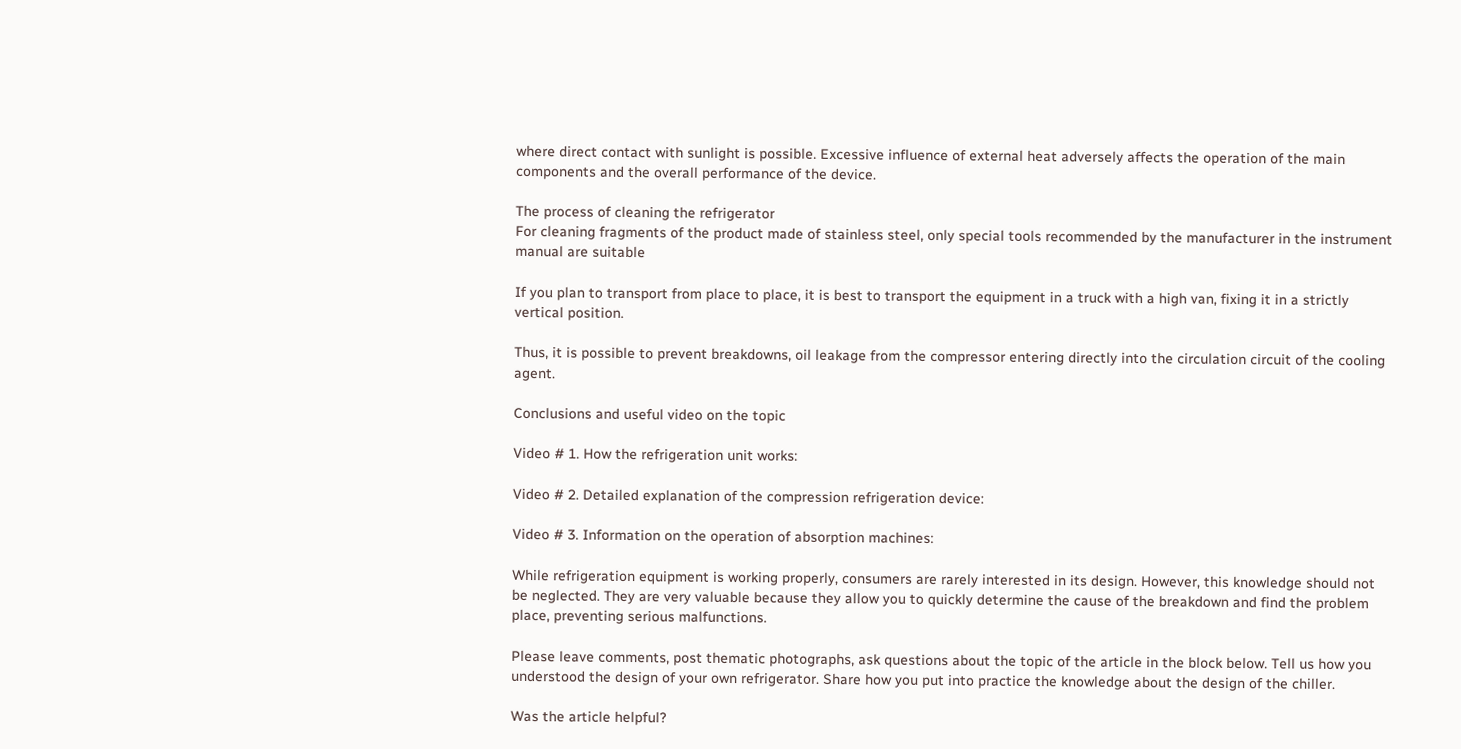where direct contact with sunlight is possible. Excessive influence of external heat adversely affects the operation of the main components and the overall performance of the device.

The process of cleaning the refrigerator
For cleaning fragments of the product made of stainless steel, only special tools recommended by the manufacturer in the instrument manual are suitable

If you plan to transport from place to place, it is best to transport the equipment in a truck with a high van, fixing it in a strictly vertical position.

Thus, it is possible to prevent breakdowns, oil leakage from the compressor entering directly into the circulation circuit of the cooling agent.

Conclusions and useful video on the topic

Video # 1. How the refrigeration unit works:

Video # 2. Detailed explanation of the compression refrigeration device:

Video # 3. Information on the operation of absorption machines:

While refrigeration equipment is working properly, consumers are rarely interested in its design. However, this knowledge should not be neglected. They are very valuable because they allow you to quickly determine the cause of the breakdown and find the problem place, preventing serious malfunctions.

Please leave comments, post thematic photographs, ask questions about the topic of the article in the block below. Tell us how you understood the design of your own refrigerator. Share how you put into practice the knowledge about the design of the chiller.

Was the article helpful?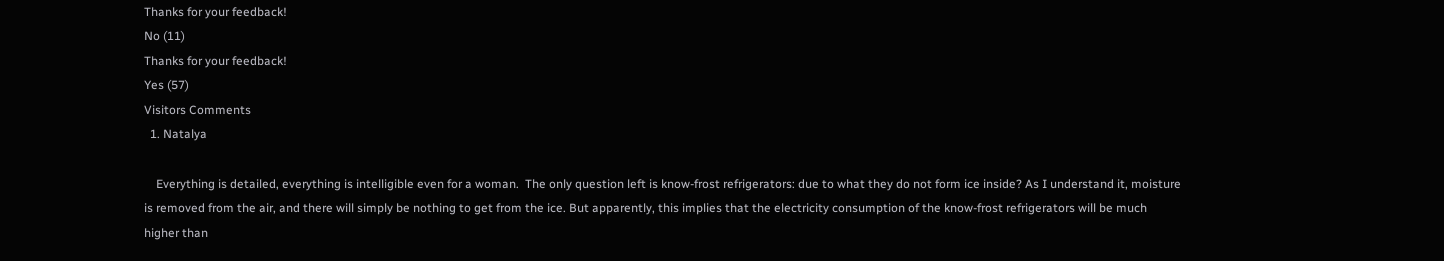Thanks for your feedback!
No (11)
Thanks for your feedback!
Yes (57)
Visitors Comments
  1. Natalya

    Everything is detailed, everything is intelligible even for a woman.  The only question left is know-frost refrigerators: due to what they do not form ice inside? As I understand it, moisture is removed from the air, and there will simply be nothing to get from the ice. But apparently, this implies that the electricity consumption of the know-frost refrigerators will be much higher than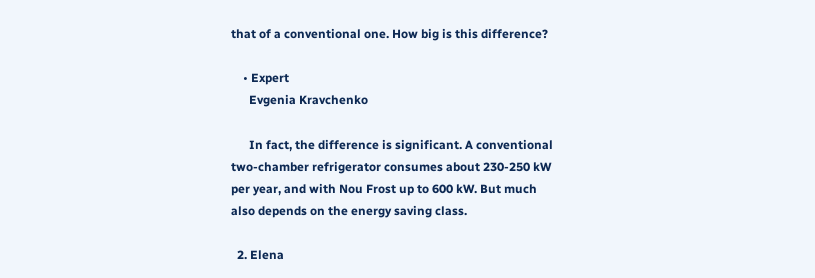that of a conventional one. How big is this difference?

    • Expert
      Evgenia Kravchenko

      In fact, the difference is significant. A conventional two-chamber refrigerator consumes about 230-250 kW per year, and with Nou Frost up to 600 kW. But much also depends on the energy saving class.

  2. Elena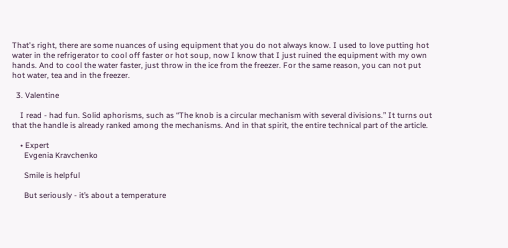That's right, there are some nuances of using equipment that you do not always know. I used to love putting hot water in the refrigerator to cool off faster or hot soup, now I know that I just ruined the equipment with my own hands. And to cool the water faster, just throw in the ice from the freezer. For the same reason, you can not put hot water, tea and in the freezer.

  3. Valentine

    I read - had fun. Solid aphorisms, such as “The knob is a circular mechanism with several divisions.” It turns out that the handle is already ranked among the mechanisms. And in that spirit, the entire technical part of the article.

    • Expert
      Evgenia Kravchenko

      Smile is helpful

      But seriously - it’s about a temperature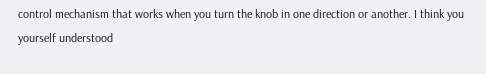control mechanism that works when you turn the knob in one direction or another. I think you yourself understood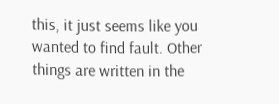this, it just seems like you wanted to find fault. Other things are written in the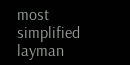most simplified layman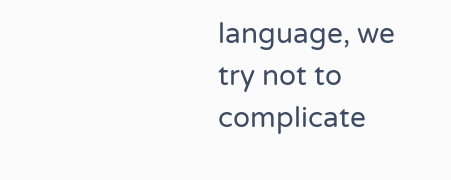language, we try not to complicate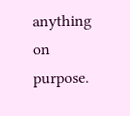anything on purpose.